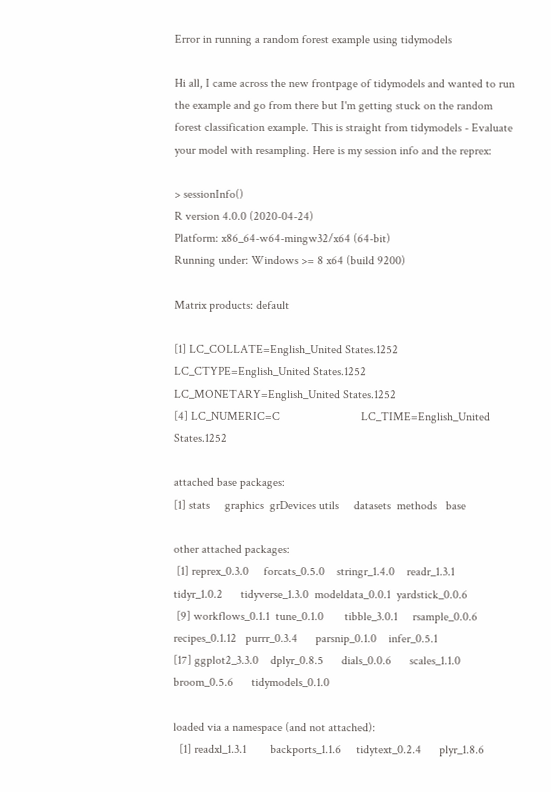Error in running a random forest example using tidymodels

Hi all, I came across the new frontpage of tidymodels and wanted to run the example and go from there but I'm getting stuck on the random forest classification example. This is straight from tidymodels - Evaluate your model with resampling. Here is my session info and the reprex:

> sessionInfo()
R version 4.0.0 (2020-04-24)
Platform: x86_64-w64-mingw32/x64 (64-bit)
Running under: Windows >= 8 x64 (build 9200)

Matrix products: default

[1] LC_COLLATE=English_United States.1252  LC_CTYPE=English_United States.1252    LC_MONETARY=English_United States.1252
[4] LC_NUMERIC=C                           LC_TIME=English_United States.1252

attached base packages:
[1] stats     graphics  grDevices utils     datasets  methods   base

other attached packages:
 [1] reprex_0.3.0     forcats_0.5.0    stringr_1.4.0    readr_1.3.1      tidyr_1.0.2      tidyverse_1.3.0  modeldata_0.0.1  yardstick_0.0.6
 [9] workflows_0.1.1  tune_0.1.0       tibble_3.0.1     rsample_0.0.6    recipes_0.1.12   purrr_0.3.4      parsnip_0.1.0    infer_0.5.1
[17] ggplot2_3.3.0    dplyr_0.8.5      dials_0.0.6      scales_1.1.0     broom_0.5.6      tidymodels_0.1.0

loaded via a namespace (and not attached):
  [1] readxl_1.3.1        backports_1.1.6     tidytext_0.2.4      plyr_1.8.6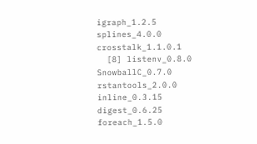igraph_1.2.5        splines_4.0.0       crosstalk_1.1.0.1
  [8] listenv_0.8.0       SnowballC_0.7.0     rstantools_2.0.0    inline_0.3.15       digest_0.6.25       foreach_1.5.0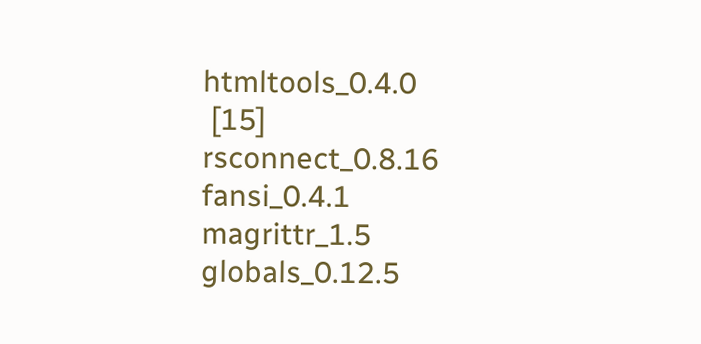htmltools_0.4.0
 [15] rsconnect_0.8.16    fansi_0.4.1         magrittr_1.5        globals_0.12.5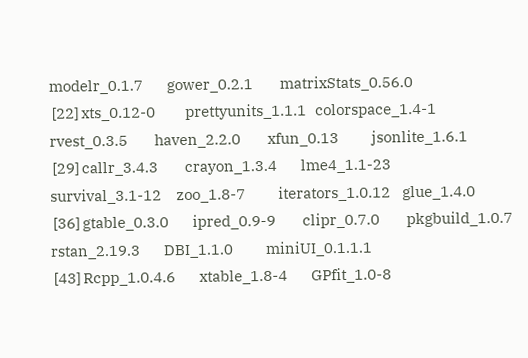modelr_0.1.7        gower_0.2.1         matrixStats_0.56.0
 [22] xts_0.12-0          prettyunits_1.1.1   colorspace_1.4-1    rvest_0.3.5         haven_2.2.0         xfun_0.13           jsonlite_1.6.1
 [29] callr_3.4.3         crayon_1.3.4        lme4_1.1-23         survival_3.1-12     zoo_1.8-7           iterators_1.0.12    glue_1.4.0
 [36] gtable_0.3.0        ipred_0.9-9         clipr_0.7.0         pkgbuild_1.0.7      rstan_2.19.3        DBI_1.1.0           miniUI_0.1.1.1
 [43] Rcpp_1.0.4.6        xtable_1.8-4        GPfit_1.0-8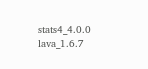stats4_4.0.0        lava_1.6.7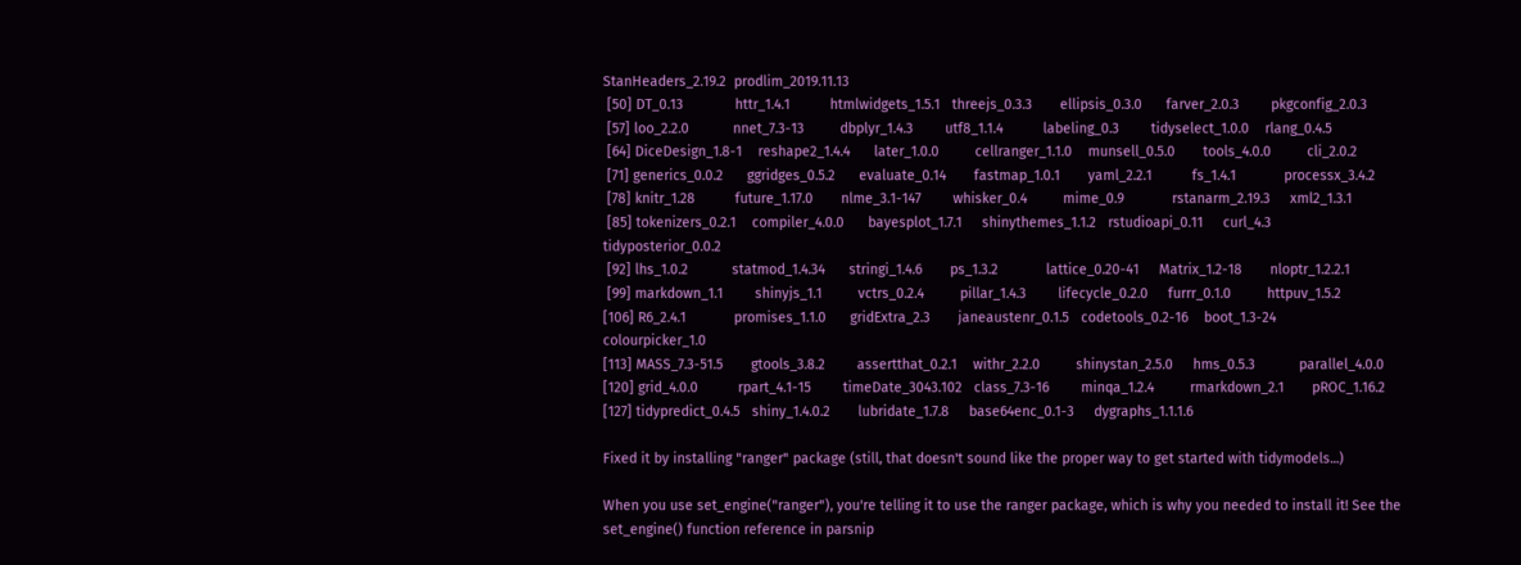StanHeaders_2.19.2  prodlim_2019.11.13
 [50] DT_0.13             httr_1.4.1          htmlwidgets_1.5.1   threejs_0.3.3       ellipsis_0.3.0      farver_2.0.3        pkgconfig_2.0.3
 [57] loo_2.2.0           nnet_7.3-13         dbplyr_1.4.3        utf8_1.1.4          labeling_0.3        tidyselect_1.0.0    rlang_0.4.5
 [64] DiceDesign_1.8-1    reshape2_1.4.4      later_1.0.0         cellranger_1.1.0    munsell_0.5.0       tools_4.0.0         cli_2.0.2
 [71] generics_0.0.2      ggridges_0.5.2      evaluate_0.14       fastmap_1.0.1       yaml_2.2.1          fs_1.4.1            processx_3.4.2
 [78] knitr_1.28          future_1.17.0       nlme_3.1-147        whisker_0.4         mime_0.9            rstanarm_2.19.3     xml2_1.3.1
 [85] tokenizers_0.2.1    compiler_4.0.0      bayesplot_1.7.1     shinythemes_1.1.2   rstudioapi_0.11     curl_4.3            tidyposterior_0.0.2
 [92] lhs_1.0.2           statmod_1.4.34      stringi_1.4.6       ps_1.3.2            lattice_0.20-41     Matrix_1.2-18       nloptr_1.2.2.1
 [99] markdown_1.1        shinyjs_1.1         vctrs_0.2.4         pillar_1.4.3        lifecycle_0.2.0     furrr_0.1.0         httpuv_1.5.2
[106] R6_2.4.1            promises_1.1.0      gridExtra_2.3       janeaustenr_0.1.5   codetools_0.2-16    boot_1.3-24         colourpicker_1.0
[113] MASS_7.3-51.5       gtools_3.8.2        assertthat_0.2.1    withr_2.2.0         shinystan_2.5.0     hms_0.5.3           parallel_4.0.0
[120] grid_4.0.0          rpart_4.1-15        timeDate_3043.102   class_7.3-16        minqa_1.2.4         rmarkdown_2.1       pROC_1.16.2
[127] tidypredict_0.4.5   shiny_1.4.0.2       lubridate_1.7.8     base64enc_0.1-3     dygraphs_1.1.1.6

Fixed it by installing "ranger" package (still, that doesn't sound like the proper way to get started with tidymodels...)

When you use set_engine("ranger"), you're telling it to use the ranger package, which is why you needed to install it! See the set_engine() function reference in parsnip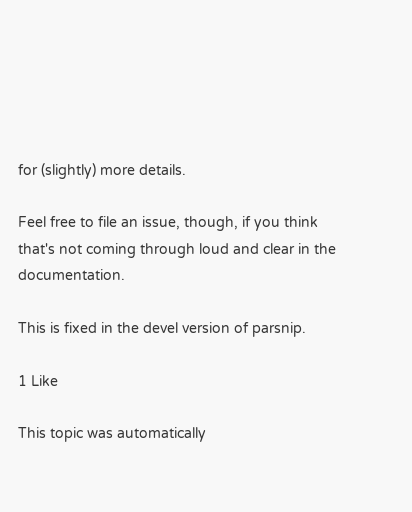for (slightly) more details.

Feel free to file an issue, though, if you think that's not coming through loud and clear in the documentation.

This is fixed in the devel version of parsnip.

1 Like

This topic was automatically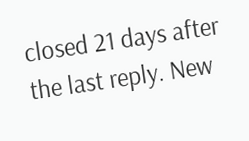closed 21 days after the last reply. New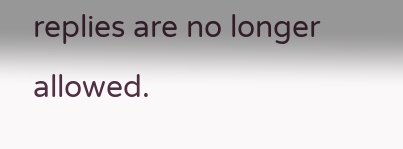replies are no longer allowed.